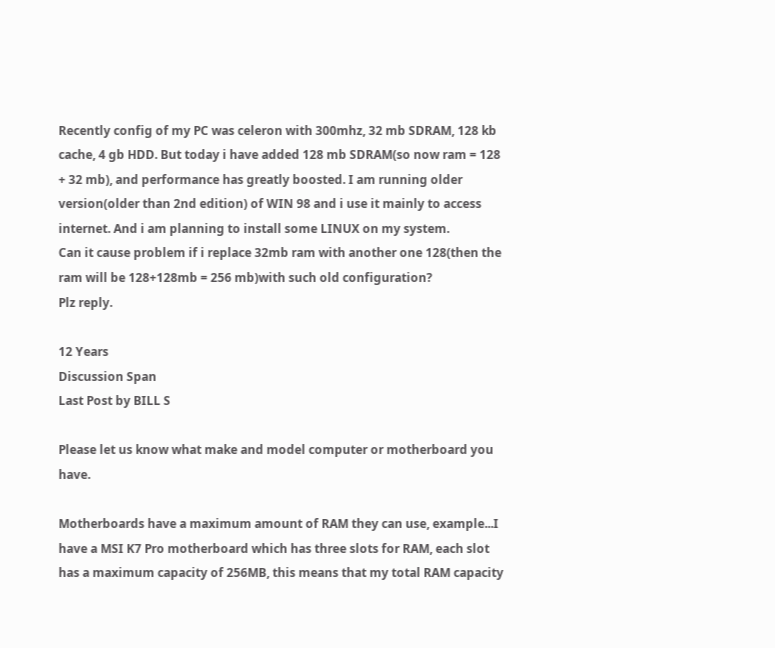Recently config of my PC was celeron with 300mhz, 32 mb SDRAM, 128 kb cache, 4 gb HDD. But today i have added 128 mb SDRAM(so now ram = 128 + 32 mb), and performance has greatly boosted. I am running older version(older than 2nd edition) of WIN 98 and i use it mainly to access internet. And i am planning to install some LINUX on my system.
Can it cause problem if i replace 32mb ram with another one 128(then the ram will be 128+128mb = 256 mb)with such old configuration?
Plz reply.

12 Years
Discussion Span
Last Post by BILL S

Please let us know what make and model computer or motherboard you have.

Motherboards have a maximum amount of RAM they can use, example...I have a MSI K7 Pro motherboard which has three slots for RAM, each slot has a maximum capacity of 256MB, this means that my total RAM capacity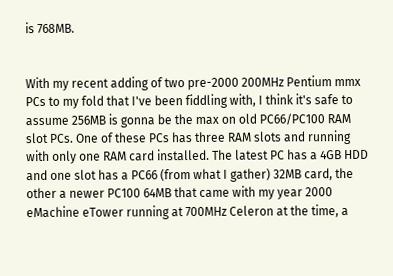is 768MB.


With my recent adding of two pre-2000 200MHz Pentium mmx PCs to my fold that I've been fiddling with, I think it's safe to assume 256MB is gonna be the max on old PC66/PC100 RAM slot PCs. One of these PCs has three RAM slots and running with only one RAM card installed. The latest PC has a 4GB HDD and one slot has a PC66 (from what I gather) 32MB card, the other a newer PC100 64MB that came with my year 2000 eMachine eTower running at 700MHz Celeron at the time, a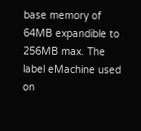base memory of 64MB expandible to 256MB max. The label eMachine used on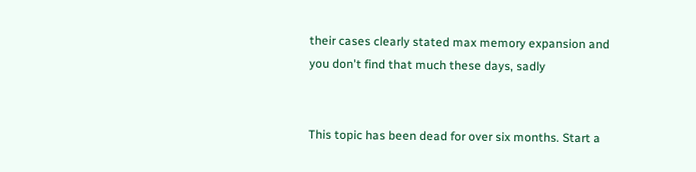their cases clearly stated max memory expansion and you don't find that much these days, sadly


This topic has been dead for over six months. Start a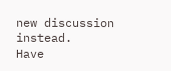new discussion instead.
Have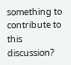something to contribute to this discussion?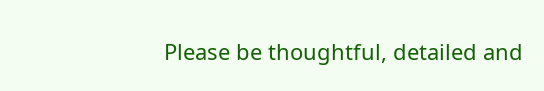Please be thoughtful, detailed and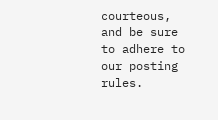courteous, and be sure to adhere to our posting rules.